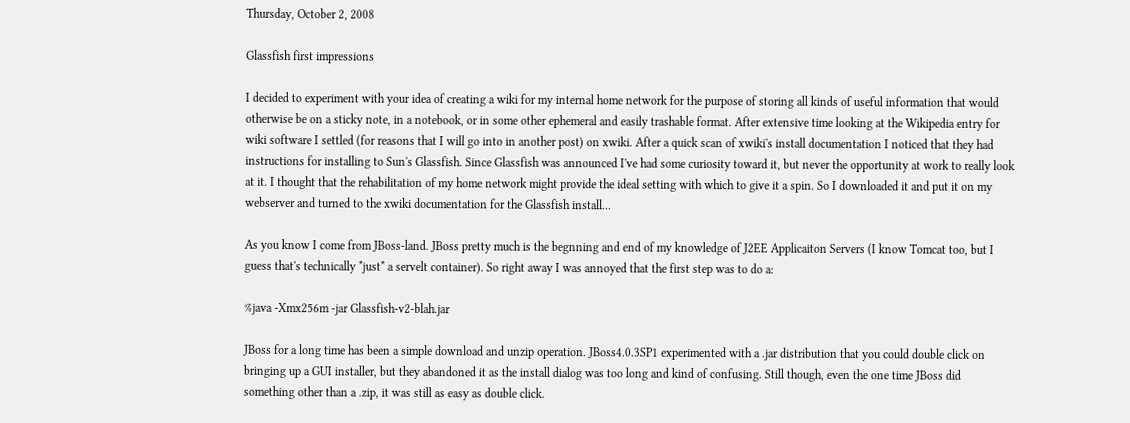Thursday, October 2, 2008

Glassfish first impressions

I decided to experiment with your idea of creating a wiki for my internal home network for the purpose of storing all kinds of useful information that would otherwise be on a sticky note, in a notebook, or in some other ephemeral and easily trashable format. After extensive time looking at the Wikipedia entry for wiki software I settled (for reasons that I will go into in another post) on xwiki. After a quick scan of xwiki's install documentation I noticed that they had instructions for installing to Sun's Glassfish. Since Glassfish was announced I've had some curiosity toward it, but never the opportunity at work to really look at it. I thought that the rehabilitation of my home network might provide the ideal setting with which to give it a spin. So I downloaded it and put it on my webserver and turned to the xwiki documentation for the Glassfish install...

As you know I come from JBoss-land. JBoss pretty much is the begnning and end of my knowledge of J2EE Applicaiton Servers (I know Tomcat too, but I guess that's technically *just* a servelt container). So right away I was annoyed that the first step was to do a:

%java -Xmx256m -jar Glassfish-v2-blah.jar

JBoss for a long time has been a simple download and unzip operation. JBoss4.0.3SP1 experimented with a .jar distribution that you could double click on bringing up a GUI installer, but they abandoned it as the install dialog was too long and kind of confusing. Still though, even the one time JBoss did something other than a .zip, it was still as easy as double click.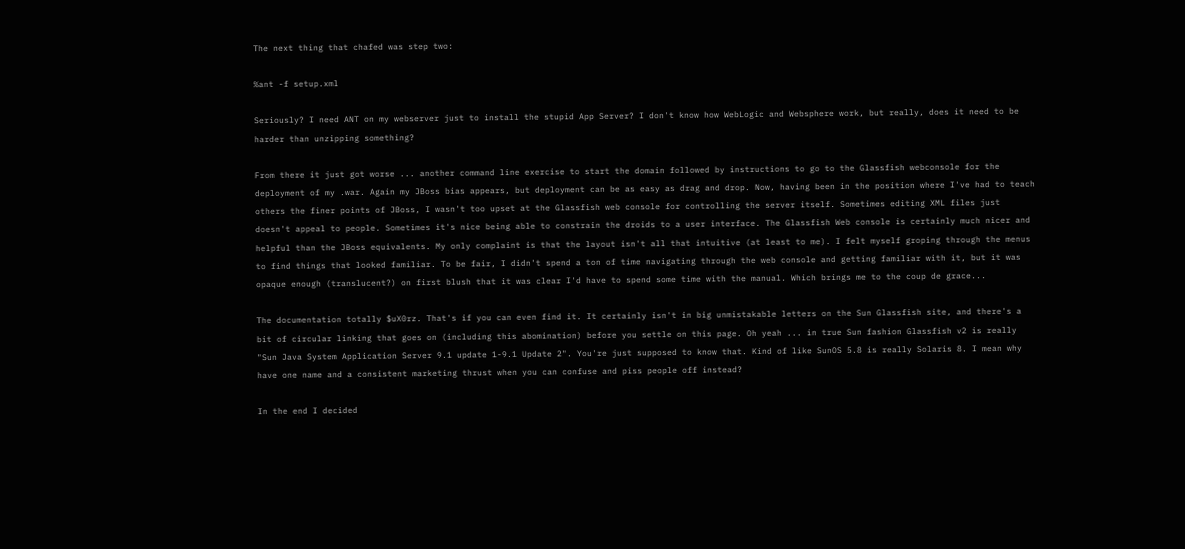The next thing that chafed was step two:

%ant -f setup.xml

Seriously? I need ANT on my webserver just to install the stupid App Server? I don't know how WebLogic and Websphere work, but really, does it need to be harder than unzipping something?

From there it just got worse ... another command line exercise to start the domain followed by instructions to go to the Glassfish webconsole for the deployment of my .war. Again my JBoss bias appears, but deployment can be as easy as drag and drop. Now, having been in the position where I've had to teach others the finer points of JBoss, I wasn't too upset at the Glassfish web console for controlling the server itself. Sometimes editing XML files just doesn't appeal to people. Sometimes it's nice being able to constrain the droids to a user interface. The Glassfish Web console is certainly much nicer and helpful than the JBoss equivalents. My only complaint is that the layout isn't all that intuitive (at least to me). I felt myself groping through the menus to find things that looked familiar. To be fair, I didn't spend a ton of time navigating through the web console and getting familiar with it, but it was opaque enough (translucent?) on first blush that it was clear I'd have to spend some time with the manual. Which brings me to the coup de grace...

The documentation totally $uX0rz. That's if you can even find it. It certainly isn't in big unmistakable letters on the Sun Glassfish site, and there's a bit of circular linking that goes on (including this abomination) before you settle on this page. Oh yeah ... in true Sun fashion Glassfish v2 is really "Sun Java System Application Server 9.1 update 1-9.1 Update 2". You're just supposed to know that. Kind of like SunOS 5.8 is really Solaris 8. I mean why have one name and a consistent marketing thrust when you can confuse and piss people off instead?

In the end I decided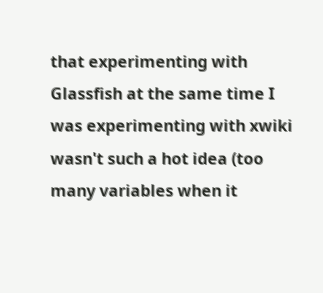that experimenting with Glassfish at the same time I was experimenting with xwiki wasn't such a hot idea (too many variables when it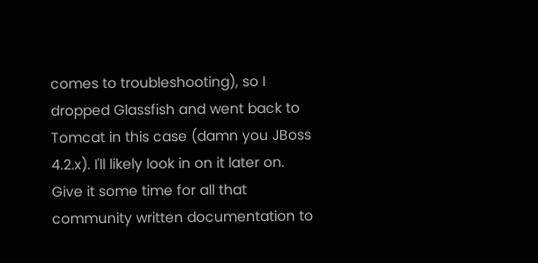comes to troubleshooting), so I dropped Glassfish and went back to Tomcat in this case (damn you JBoss 4.2.x). I'll likely look in on it later on. Give it some time for all that community written documentation to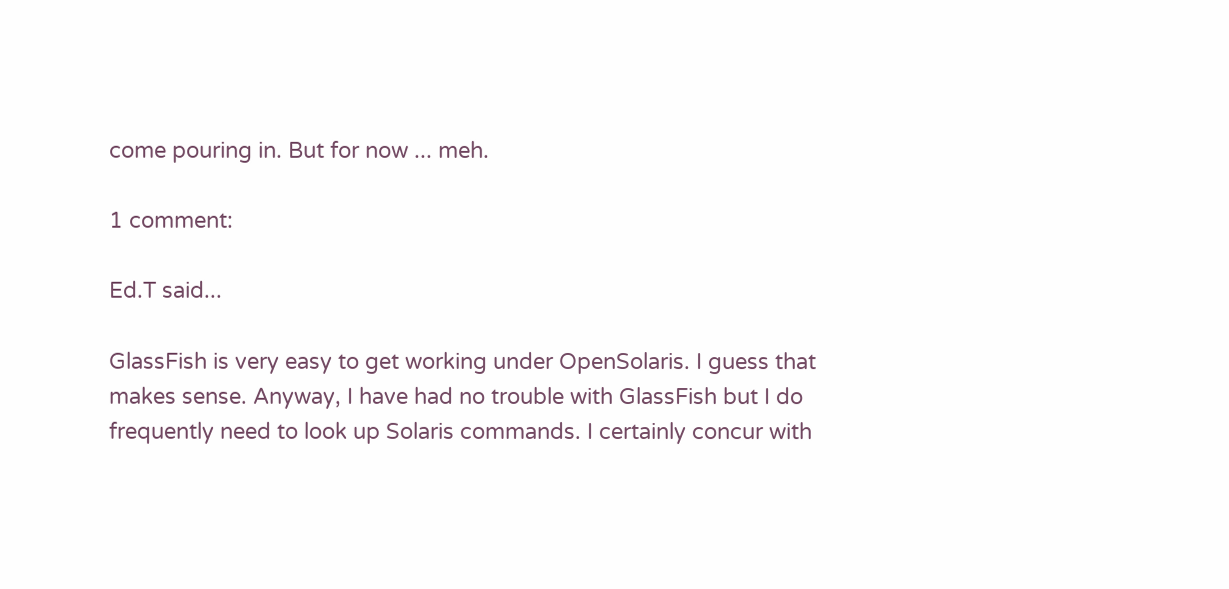come pouring in. But for now ... meh.

1 comment:

Ed.T said...

GlassFish is very easy to get working under OpenSolaris. I guess that makes sense. Anyway, I have had no trouble with GlassFish but I do frequently need to look up Solaris commands. I certainly concur with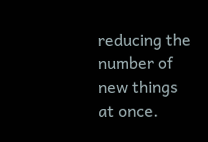reducing the number of new things at once.